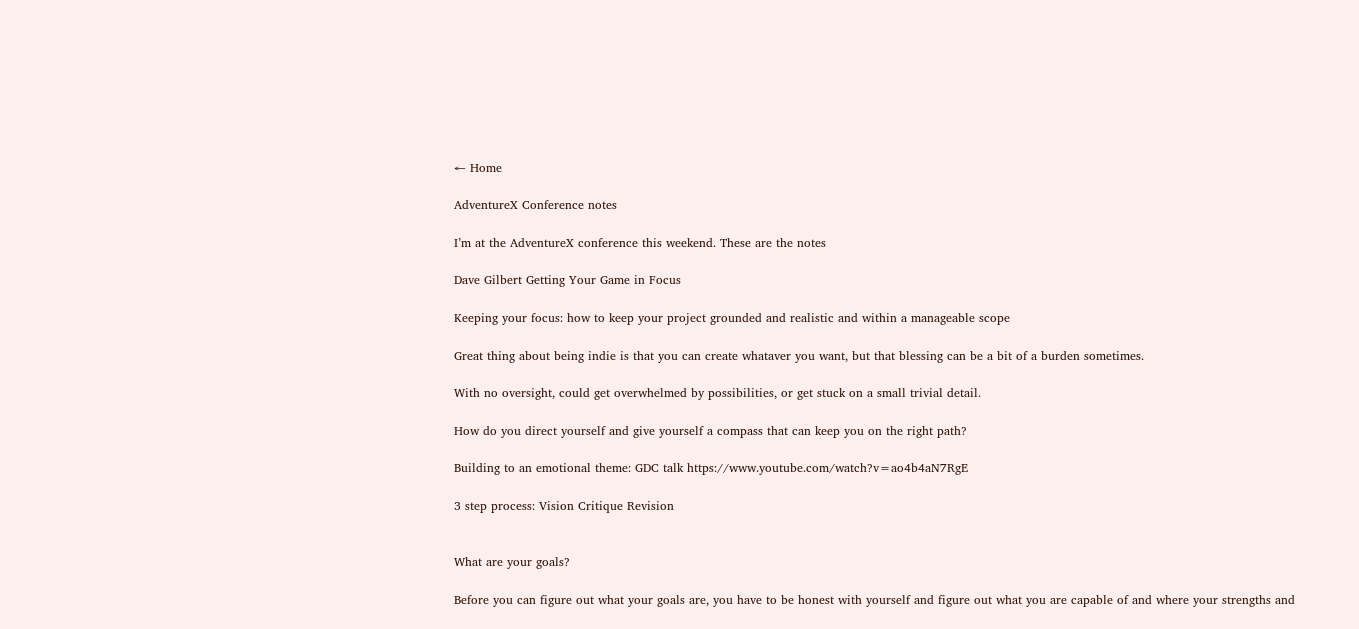← Home

AdventureX Conference notes

I’m at the AdventureX conference this weekend. These are the notes

Dave Gilbert Getting Your Game in Focus

Keeping your focus: how to keep your project grounded and realistic and within a manageable scope

Great thing about being indie is that you can create whataver you want, but that blessing can be a bit of a burden sometimes.

With no oversight, could get overwhelmed by possibilities, or get stuck on a small trivial detail.

How do you direct yourself and give yourself a compass that can keep you on the right path?

Building to an emotional theme: GDC talk https://www.youtube.com/watch?v=ao4b4aN7RgE

3 step process: Vision Critique Revision


What are your goals?

Before you can figure out what your goals are, you have to be honest with yourself and figure out what you are capable of and where your strengths and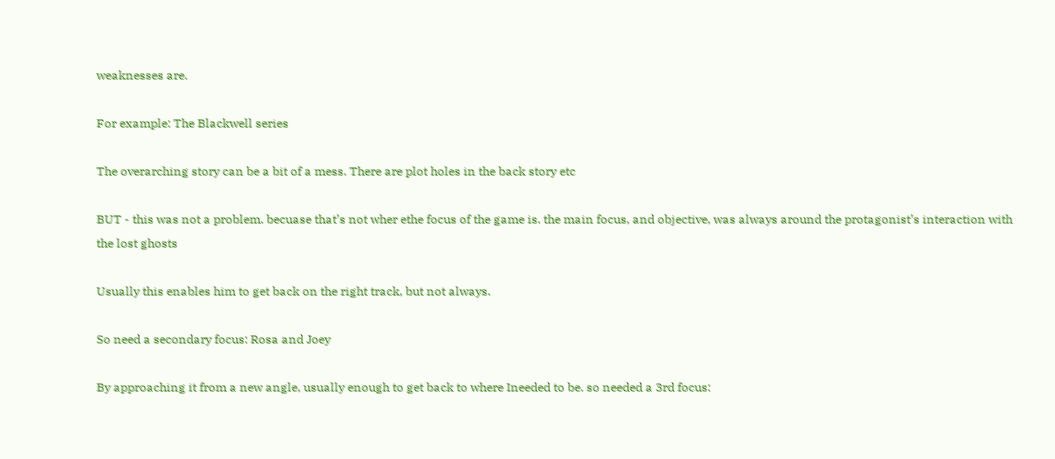weaknesses are.

For example: The Blackwell series

The overarching story can be a bit of a mess. There are plot holes in the back story etc

BUT - this was not a problem. becuase that’s not wher ethe focus of the game is. the main focus, and objective, was always around the protagonist’s interaction with the lost ghosts

Usually this enables him to get back on the right track, but not always.

So need a secondary focus: Rosa and Joey

By approaching it from a new angle, usually enough to get back to where Ineeded to be. so needed a 3rd focus: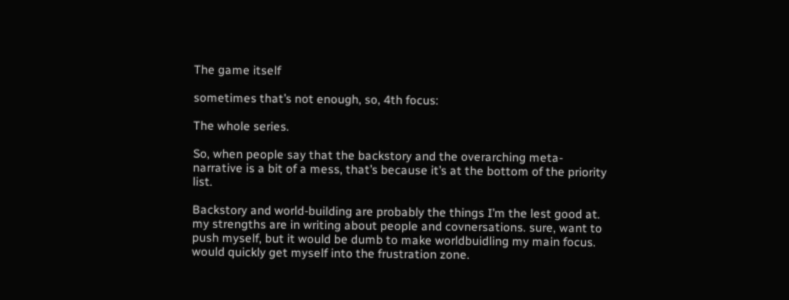The game itself

sometimes that’s not enough, so, 4th focus:

The whole series.

So, when people say that the backstory and the overarching meta-narrative is a bit of a mess, that’s because it’s at the bottom of the priority list.

Backstory and world-building are probably the things I’m the lest good at. my strengths are in writing about people and covnersations. sure, want to push myself, but it would be dumb to make worldbuidling my main focus. would quickly get myself into the frustration zone.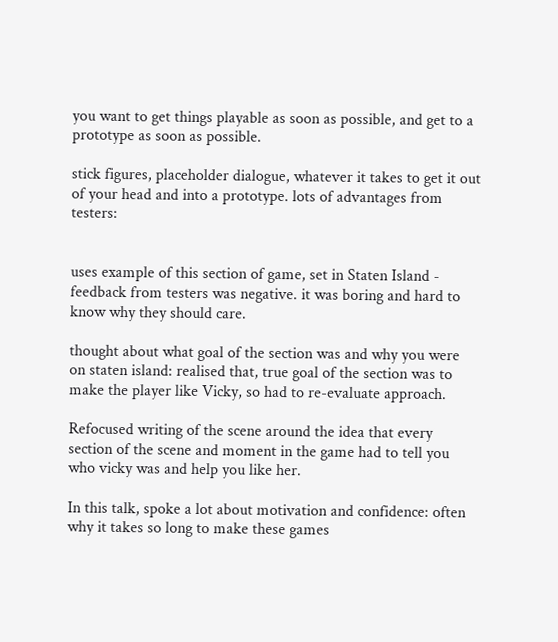you want to get things playable as soon as possible, and get to a prototype as soon as possible.

stick figures, placeholder dialogue, whatever it takes to get it out of your head and into a prototype. lots of advantages from testers:


uses example of this section of game, set in Staten Island - feedback from testers was negative. it was boring and hard to know why they should care.

thought about what goal of the section was and why you were on staten island: realised that, true goal of the section was to make the player like Vicky, so had to re-evaluate approach.

Refocused writing of the scene around the idea that every section of the scene and moment in the game had to tell you who vicky was and help you like her.

In this talk, spoke a lot about motivation and confidence: often why it takes so long to make these games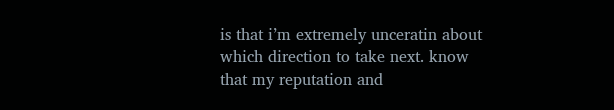is that i’m extremely unceratin about which direction to take next. know that my reputation and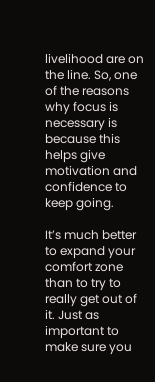livelihood are on the line. So, one of the reasons why focus is necessary is because this helps give motivation and confidence to keep going.

It’s much better to expand your comfort zone than to try to really get out of it. Just as important to make sure you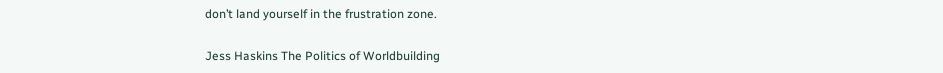don’t land yourself in the frustration zone.

Jess Haskins The Politics of Worldbuilding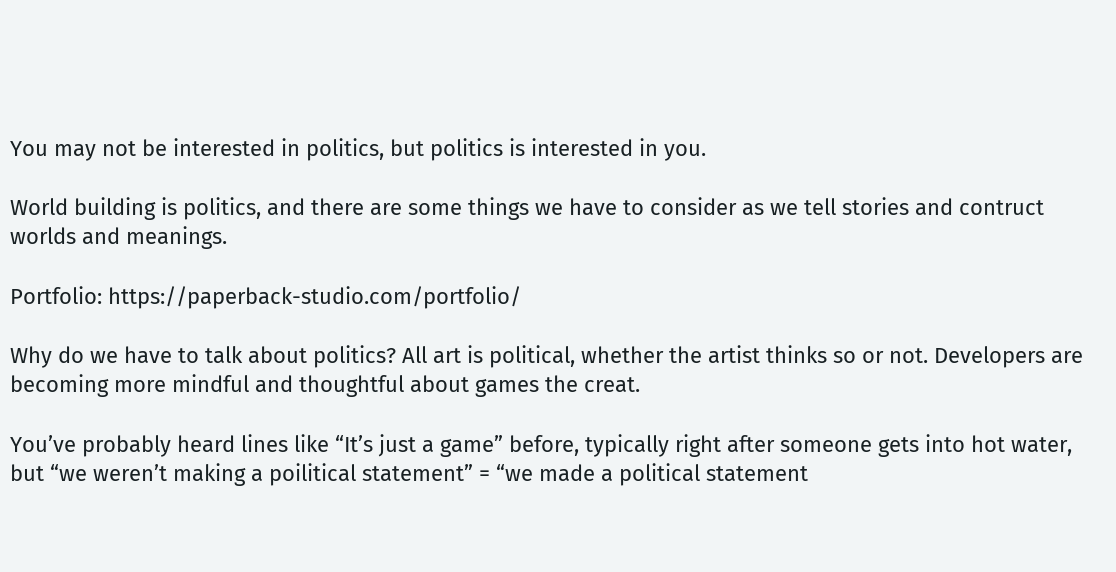You may not be interested in politics, but politics is interested in you.

World building is politics, and there are some things we have to consider as we tell stories and contruct worlds and meanings.

Portfolio: https://paperback-studio.com/portfolio/

Why do we have to talk about politics? All art is political, whether the artist thinks so or not. Developers are becoming more mindful and thoughtful about games the creat.

You’ve probably heard lines like “It’s just a game” before, typically right after someone gets into hot water, but “we weren’t making a poilitical statement” = “we made a political statement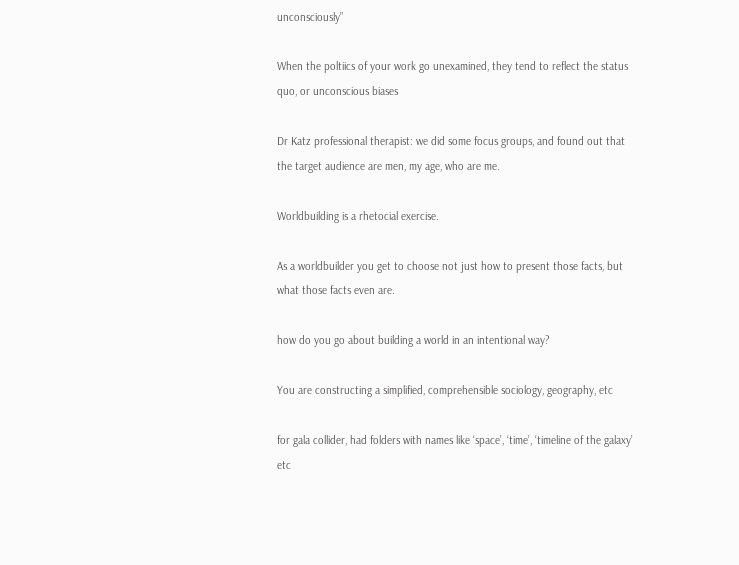unconsciously”

When the poltiics of your work go unexamined, they tend to reflect the status quo, or unconscious biases

Dr Katz professional therapist: we did some focus groups, and found out that the target audience are men, my age, who are me.

Worldbuilding is a rhetocial exercise.

As a worldbuilder you get to choose not just how to present those facts, but what those facts even are.

how do you go about building a world in an intentional way?

You are constructing a simplified, comprehensible sociology, geography, etc

for gala collider, had folders with names like ‘space’, ‘time’, ‘timeline of the galaxy’ etc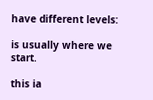have different levels:

is usually where we start.

this ia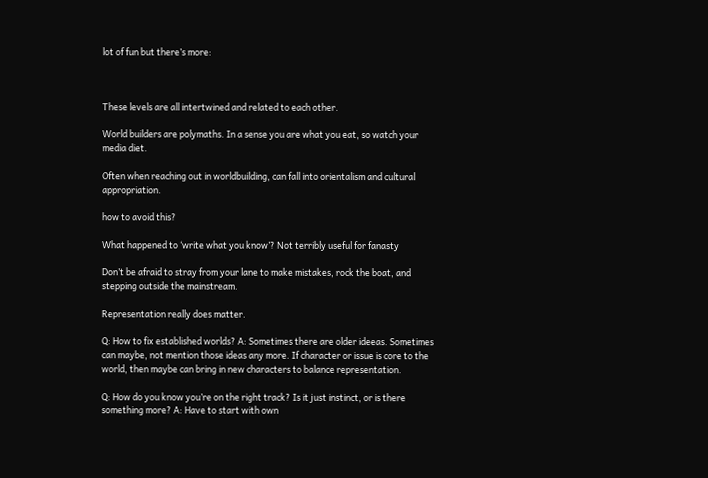lot of fun but there’s more:



These levels are all intertwined and related to each other.

World builders are polymaths. In a sense you are what you eat, so watch your media diet.

Often when reaching out in worldbuilding, can fall into orientalism and cultural appropriation.

how to avoid this?

What happened to ‘write what you know’? Not terribly useful for fanasty

Don’t be afraid to stray from your lane to make mistakes, rock the boat, and stepping outside the mainstream.

Representation really does matter.

Q: How to fix established worlds? A: Sometimes there are older ideeas. Sometimes can maybe, not mention those ideas any more. If character or issue is core to the world, then maybe can bring in new characters to balance representation.

Q: How do you know you’re on the right track? Is it just instinct, or is there something more? A: Have to start with own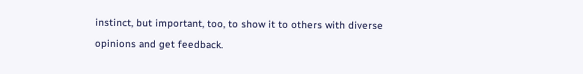instinct, but important, too, to show it to others with diverse opinions and get feedback.